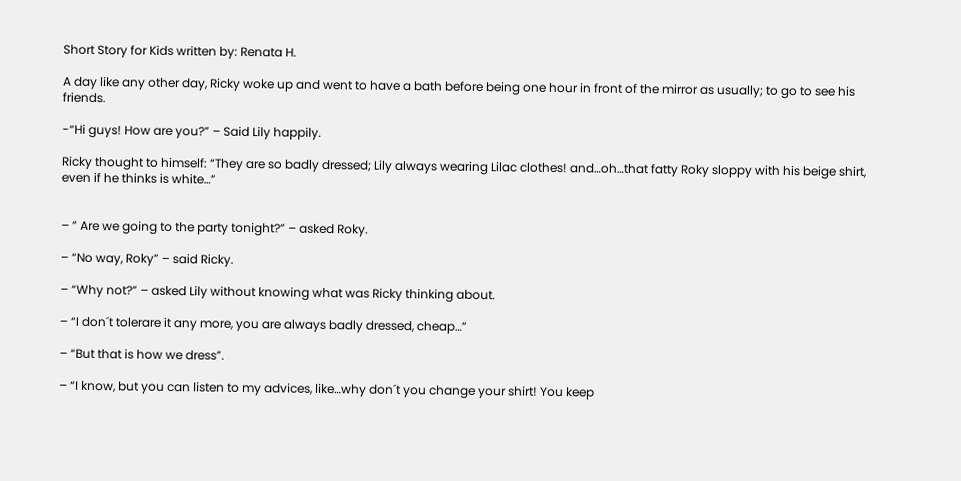Short Story for Kids written by: Renata H.

A day like any other day, Ricky woke up and went to have a bath before being one hour in front of the mirror as usually; to go to see his friends.

-“Hi guys! How are you?” – Said Lily happily.

Ricky thought to himself: “They are so badly dressed; Lily always wearing Lilac clothes! and…oh…that fatty Roky sloppy with his beige shirt, even if he thinks is white…”


– ” Are we going to the party tonight?” – asked Roky.

– “No way, Roky” – said Ricky.

– “Why not?” – asked Lily without knowing what was Ricky thinking about.

– “I don´t tolerare it any more, you are always badly dressed, cheap…”

– “But that is how we dress”.

– “I know, but you can listen to my advices, like…why don´t you change your shirt! You keep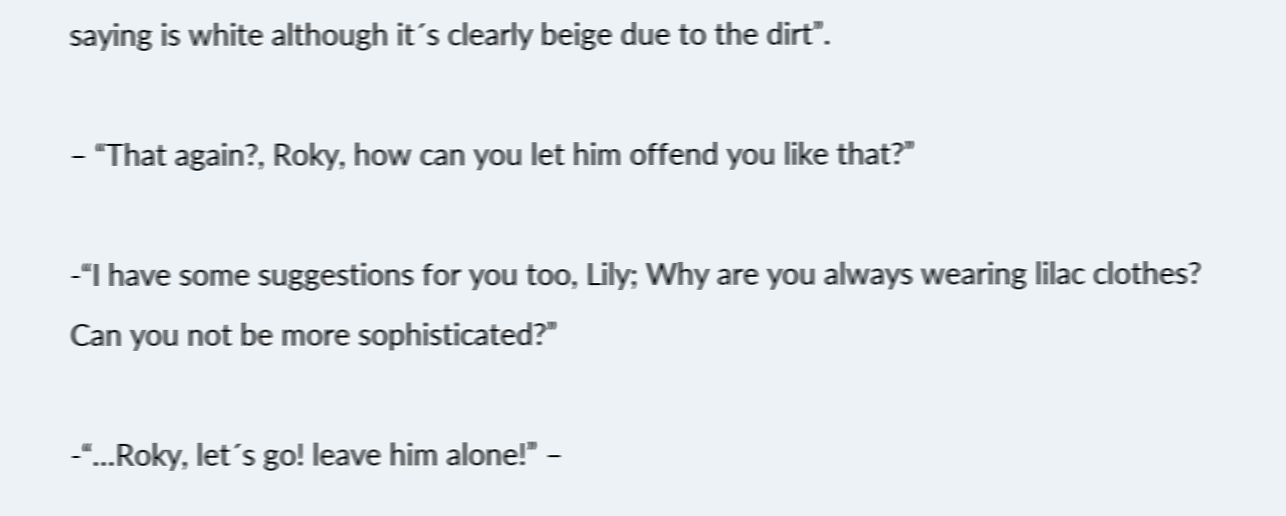saying is white although it´s clearly beige due to the dirt”.

– “That again?, Roky, how can you let him offend you like that?”

-“I have some suggestions for you too, Lily; Why are you always wearing lilac clothes? Can you not be more sophisticated?”

-“…Roky, let´s go! leave him alone!” –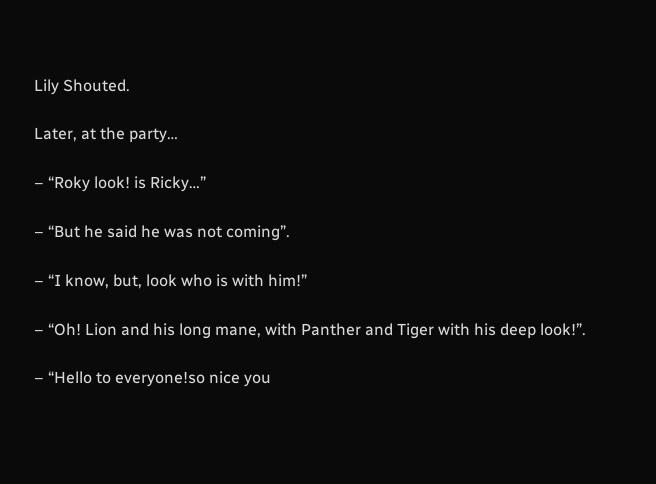Lily Shouted.

Later, at the party…

– “Roky look! is Ricky…”

– “But he said he was not coming”.

– “I know, but, look who is with him!”

– “Oh! Lion and his long mane, with Panther and Tiger with his deep look!”.

– “Hello to everyone!so nice you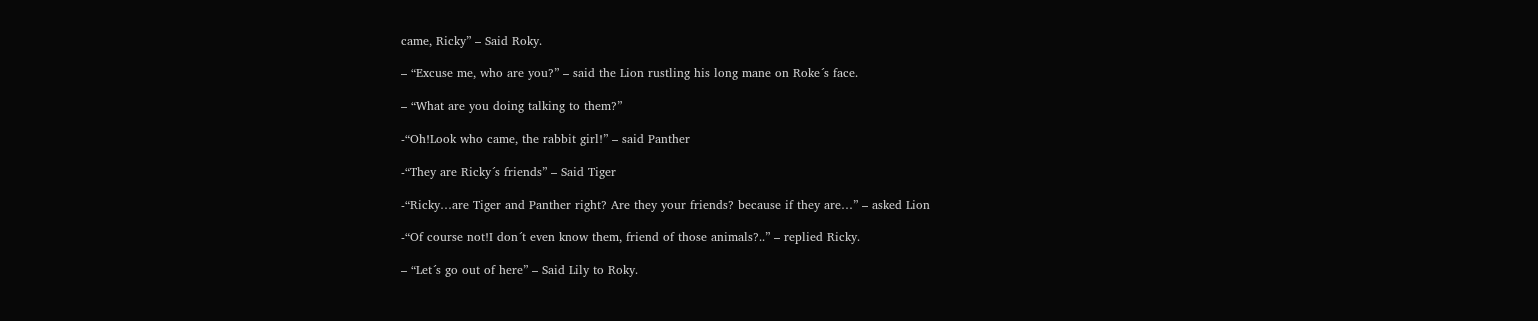came, Ricky” – Said Roky.

– “Excuse me, who are you?” – said the Lion rustling his long mane on Roke´s face.

– “What are you doing talking to them?”

-“Oh!Look who came, the rabbit girl!” – said Panther

-“They are Ricky´s friends” – Said Tiger

-“Ricky…are Tiger and Panther right? Are they your friends? because if they are…” – asked Lion

-“Of course not!I don´t even know them, friend of those animals?..” – replied Ricky.

– “Let´s go out of here” – Said Lily to Roky.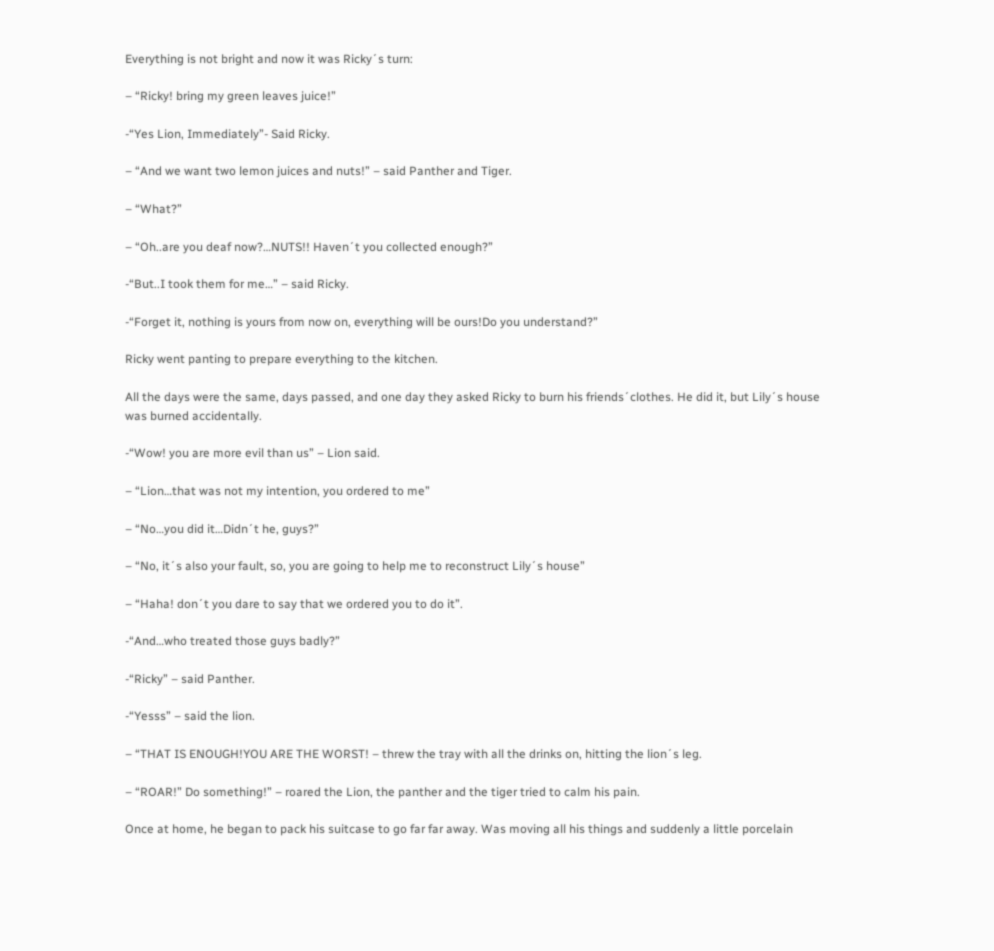Everything is not bright and now it was Ricky´s turn:

– “Ricky! bring my green leaves juice!”

-“Yes Lion, Immediately”- Said Ricky.

– “And we want two lemon juices and nuts!” – said Panther and Tiger.

– “What?”

– “Oh..are you deaf now?…NUTS!! Haven´t you collected enough?”

-“But..I took them for me…” – said Ricky.

-“Forget it, nothing is yours from now on, everything will be ours!Do you understand?”

Ricky went panting to prepare everything to the kitchen.

All the days were the same, days passed, and one day they asked Ricky to burn his friends´clothes. He did it, but Lily´s house was burned accidentally.

-“Wow! you are more evil than us” – Lion said.

– “Lion…that was not my intention, you ordered to me”

– “No…you did it…Didn´t he, guys?”

– “No, it´s also your fault, so, you are going to help me to reconstruct Lily´s house”

– “Haha! don´t you dare to say that we ordered you to do it”.

-“And…who treated those guys badly?”

-“Ricky” – said Panther.

-“Yesss” – said the lion.

– “THAT IS ENOUGH!YOU ARE THE WORST! – threw the tray with all the drinks on, hitting the lion´s leg.

– “ROAR!” Do something!” – roared the Lion, the panther and the tiger tried to calm his pain.

Once at home, he began to pack his suitcase to go far far away. Was moving all his things and suddenly a little porcelain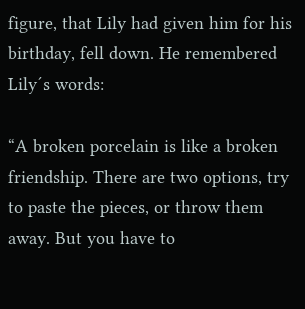figure, that Lily had given him for his birthday, fell down. He remembered Lily´s words:

“A broken porcelain is like a broken friendship. There are two options, try to paste the pieces, or throw them away. But you have to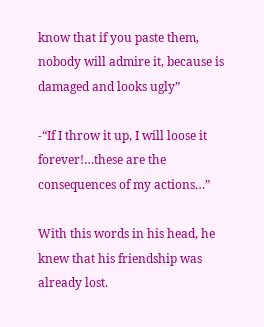know that if you paste them, nobody will admire it, because is damaged and looks ugly”

-“If I throw it up, I will loose it forever!…these are the consequences of my actions…”

With this words in his head, he knew that his friendship was already lost.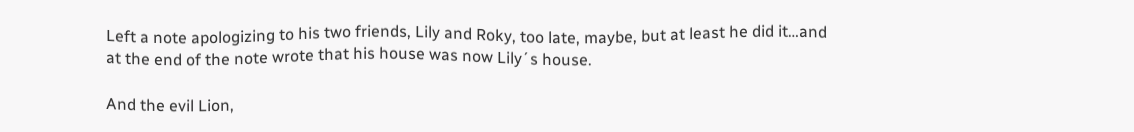Left a note apologizing to his two friends, Lily and Roky, too late, maybe, but at least he did it…and at the end of the note wrote that his house was now Lily´s house.

And the evil Lion,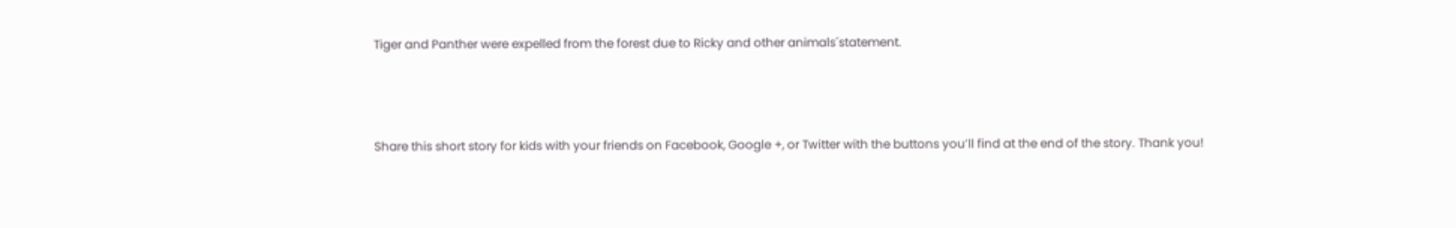Tiger and Panther were expelled from the forest due to Ricky and other animals´statement.



Share this short story for kids with your friends on Facebook, Google +, or Twitter with the buttons you’ll find at the end of the story. Thank you!